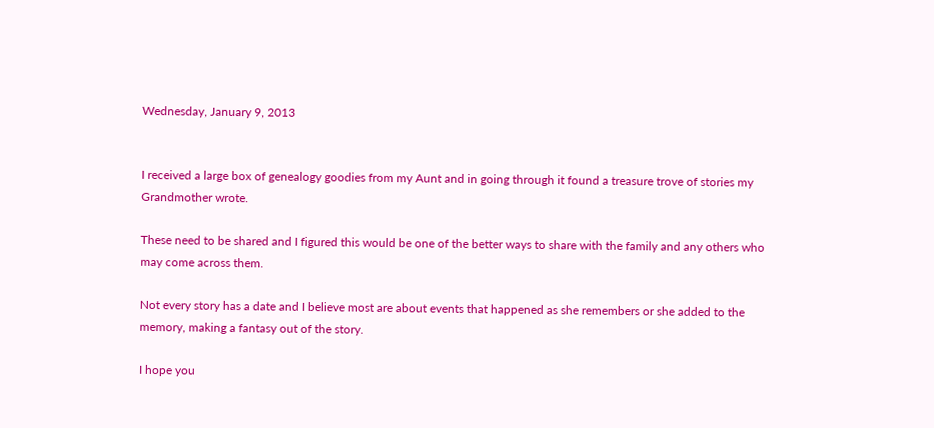Wednesday, January 9, 2013


I received a large box of genealogy goodies from my Aunt and in going through it found a treasure trove of stories my Grandmother wrote.

These need to be shared and I figured this would be one of the better ways to share with the family and any others who may come across them.

Not every story has a date and I believe most are about events that happened as she remembers or she added to the memory, making a fantasy out of the story.

I hope you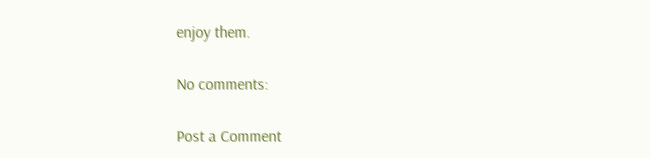enjoy them.

No comments:

Post a Comment